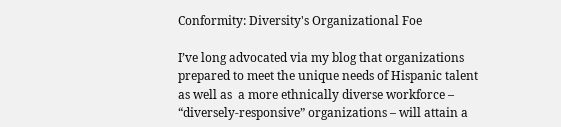Conformity: Diversity's Organizational Foe

I’ve long advocated via my blog that organizations prepared to meet the unique needs of Hispanic talent as well as  a more ethnically diverse workforce – “diversely-responsive” organizations – will attain a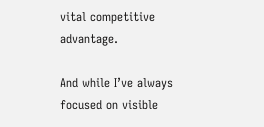vital competitive advantage.

And while I’ve always focused on visible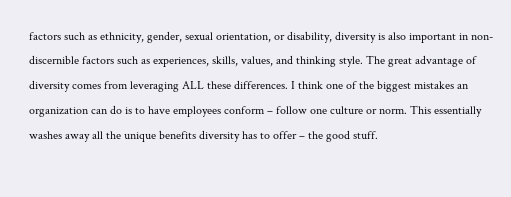factors such as ethnicity, gender, sexual orientation, or disability, diversity is also important in non-discernible factors such as experiences, skills, values, and thinking style. The great advantage of diversity comes from leveraging ALL these differences. I think one of the biggest mistakes an organization can do is to have employees conform – follow one culture or norm. This essentially washes away all the unique benefits diversity has to offer – the good stuff.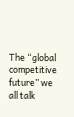The “global competitive future” we all talk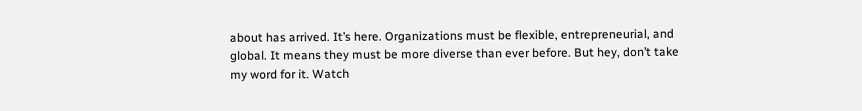about has arrived. It’s here. Organizations must be flexible, entrepreneurial, and global. It means they must be more diverse than ever before. But hey, don’t take my word for it. Watch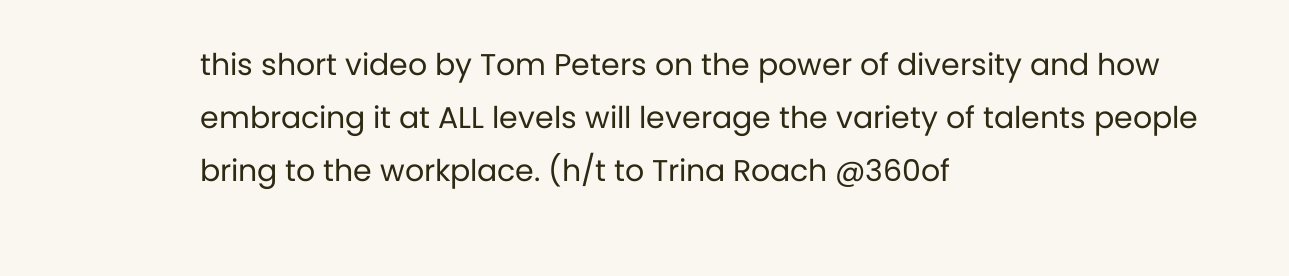this short video by Tom Peters on the power of diversity and how embracing it at ALL levels will leverage the variety of talents people bring to the workplace. (h/t to Trina Roach @360of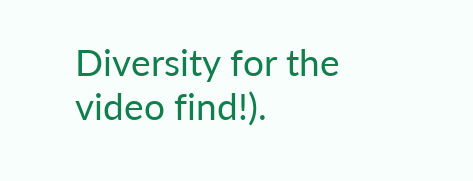Diversity for the video find!).